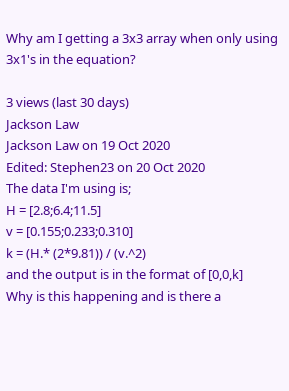Why am I getting a 3x3 array when only using 3x1's in the equation?

3 views (last 30 days)
Jackson Law
Jackson Law on 19 Oct 2020
Edited: Stephen23 on 20 Oct 2020
The data I'm using is;
H = [2.8;6.4;11.5]
v = [0.155;0.233;0.310]
k = (H.* (2*9.81)) / (v.^2)
and the output is in the format of [0,0,k]
Why is this happening and is there a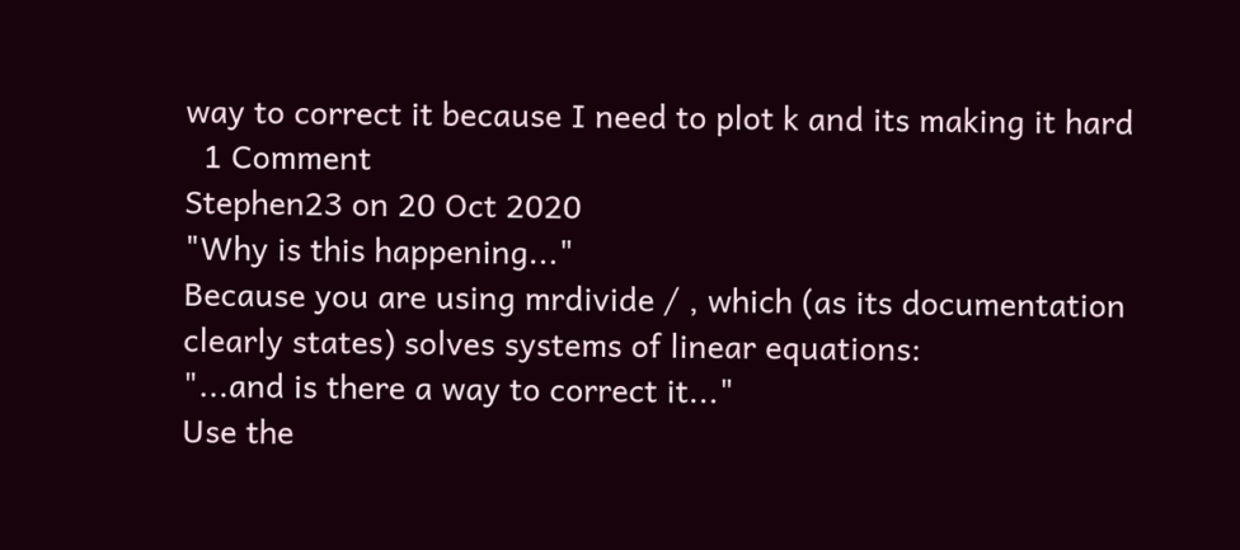way to correct it because I need to plot k and its making it hard
  1 Comment
Stephen23 on 20 Oct 2020
"Why is this happening..."
Because you are using mrdivide / , which (as its documentation clearly states) solves systems of linear equations:
"...and is there a way to correct it..."
Use the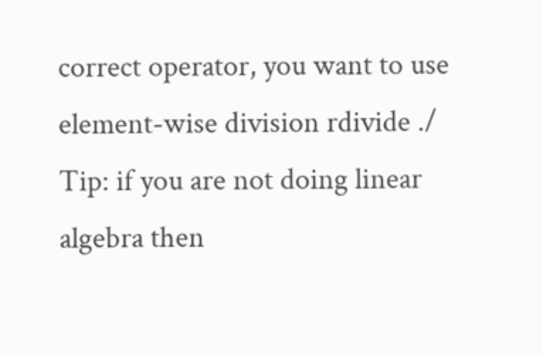correct operator, you want to use element-wise division rdivide ./
Tip: if you are not doing linear algebra then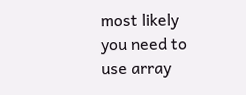most likely you need to use array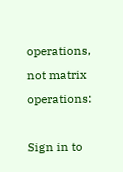operations, not matrix operations:

Sign in to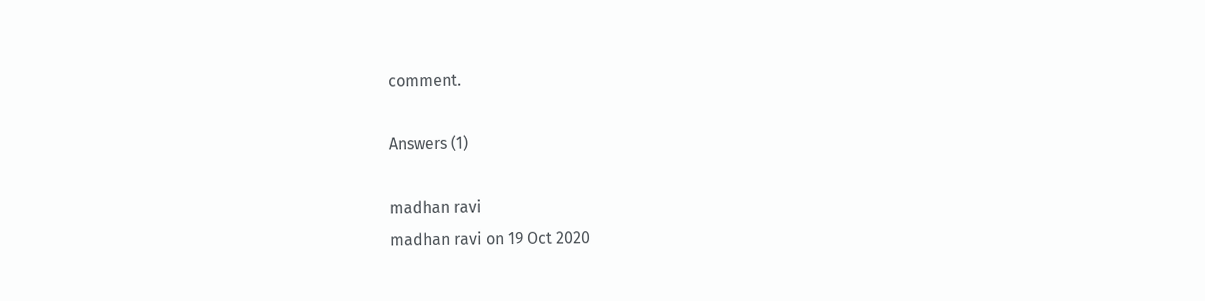comment.

Answers (1)

madhan ravi
madhan ravi on 19 Oct 2020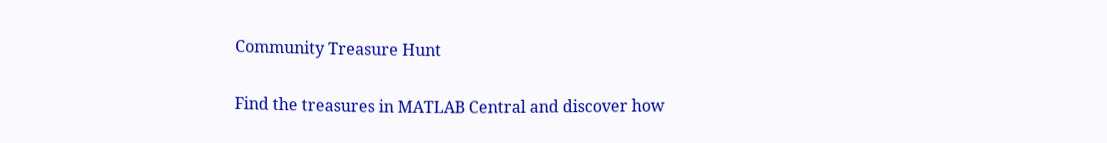Community Treasure Hunt

Find the treasures in MATLAB Central and discover how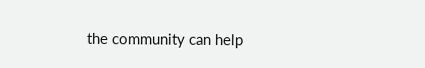the community can help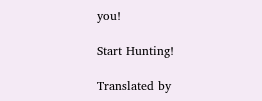you!

Start Hunting!

Translated by